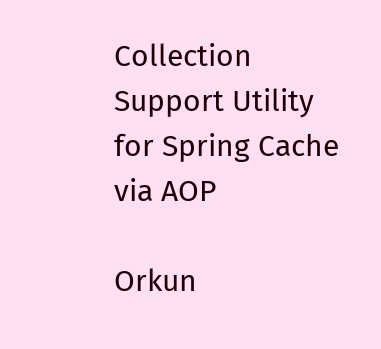Collection Support Utility for Spring Cache via AOP

Orkun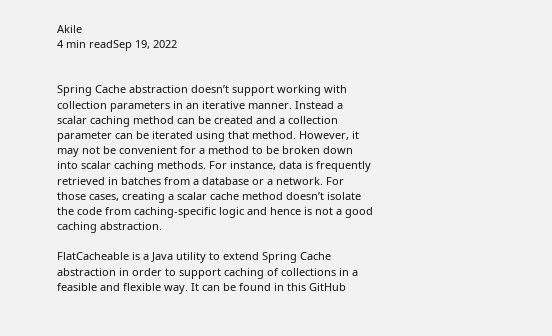Akile
4 min readSep 19, 2022


Spring Cache abstraction doesn’t support working with collection parameters in an iterative manner. Instead a scalar caching method can be created and a collection parameter can be iterated using that method. However, it may not be convenient for a method to be broken down into scalar caching methods. For instance, data is frequently retrieved in batches from a database or a network. For those cases, creating a scalar cache method doesn’t isolate the code from caching-specific logic and hence is not a good caching abstraction.

FlatCacheable is a Java utility to extend Spring Cache abstraction in order to support caching of collections in a feasible and flexible way. It can be found in this GitHub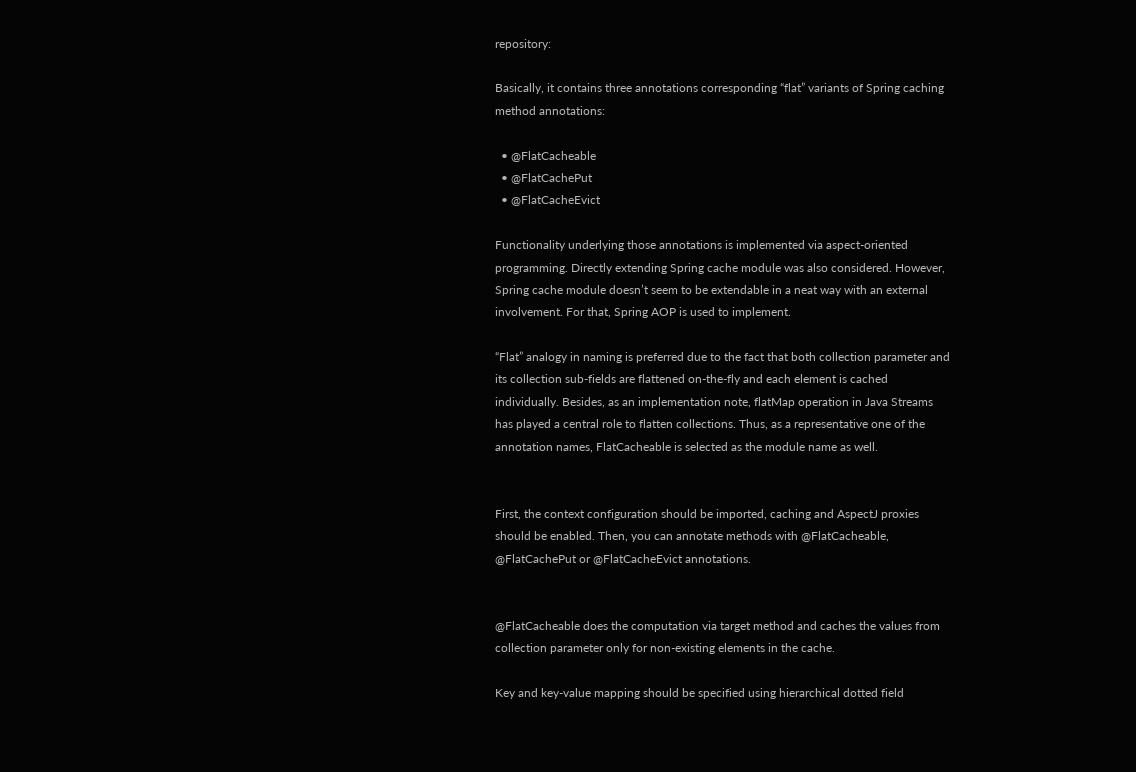repository:

Basically, it contains three annotations corresponding “flat” variants of Spring caching method annotations:

  • @FlatCacheable
  • @FlatCachePut
  • @FlatCacheEvict

Functionality underlying those annotations is implemented via aspect-oriented programming. Directly extending Spring cache module was also considered. However, Spring cache module doesn’t seem to be extendable in a neat way with an external involvement. For that, Spring AOP is used to implement.

“Flat” analogy in naming is preferred due to the fact that both collection parameter and its collection sub-fields are flattened on-the-fly and each element is cached individually. Besides, as an implementation note, flatMap operation in Java Streams has played a central role to flatten collections. Thus, as a representative one of the annotation names, FlatCacheable is selected as the module name as well.


First, the context configuration should be imported, caching and AspectJ proxies should be enabled. Then, you can annotate methods with @FlatCacheable, @FlatCachePut or @FlatCacheEvict annotations.


@FlatCacheable does the computation via target method and caches the values from collection parameter only for non-existing elements in the cache.

Key and key-value mapping should be specified using hierarchical dotted field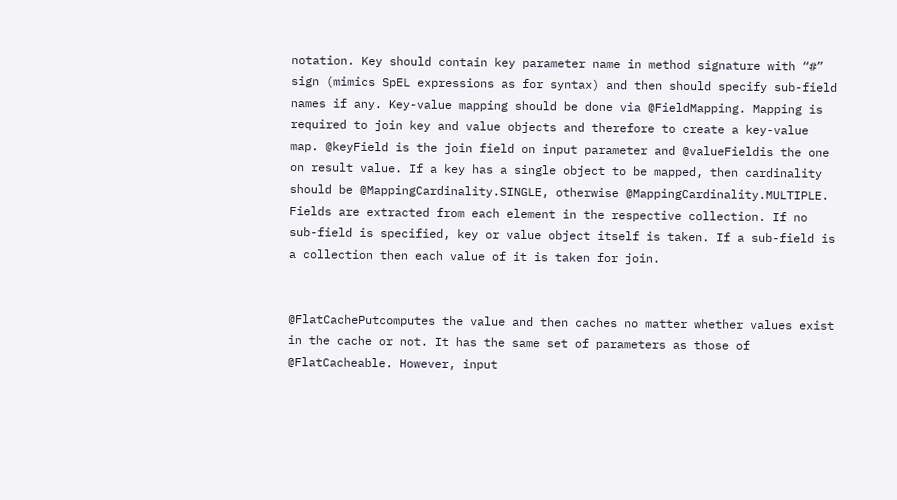notation. Key should contain key parameter name in method signature with “#” sign (mimics SpEL expressions as for syntax) and then should specify sub-field names if any. Key-value mapping should be done via @FieldMapping. Mapping is required to join key and value objects and therefore to create a key-value map. @keyField is the join field on input parameter and @valueFieldis the one on result value. If a key has a single object to be mapped, then cardinality should be @MappingCardinality.SINGLE, otherwise @MappingCardinality.MULTIPLE. Fields are extracted from each element in the respective collection. If no sub-field is specified, key or value object itself is taken. If a sub-field is a collection then each value of it is taken for join.


@FlatCachePutcomputes the value and then caches no matter whether values exist in the cache or not. It has the same set of parameters as those of @FlatCacheable. However, input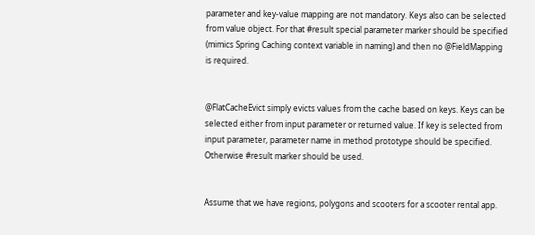parameter and key-value mapping are not mandatory. Keys also can be selected from value object. For that #result special parameter marker should be specified (mimics Spring Caching context variable in naming) and then no @FieldMapping is required.


@FlatCacheEvict simply evicts values from the cache based on keys. Keys can be selected either from input parameter or returned value. If key is selected from input parameter, parameter name in method prototype should be specified. Otherwise #result marker should be used.


Assume that we have regions, polygons and scooters for a scooter rental app.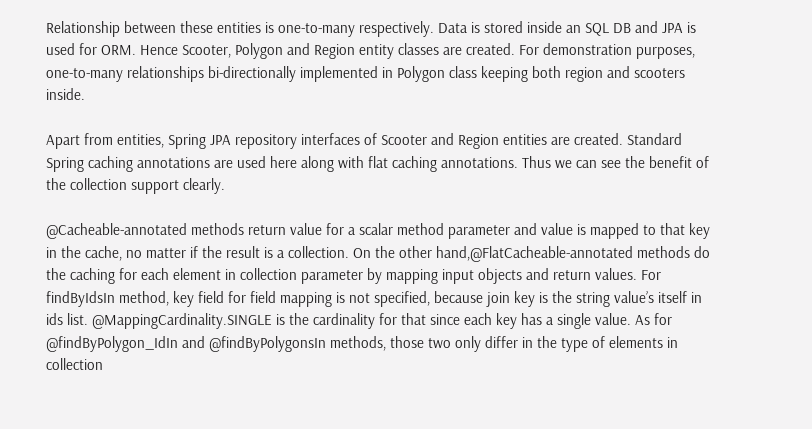Relationship between these entities is one-to-many respectively. Data is stored inside an SQL DB and JPA is used for ORM. Hence Scooter, Polygon and Region entity classes are created. For demonstration purposes, one-to-many relationships bi-directionally implemented in Polygon class keeping both region and scooters inside.

Apart from entities, Spring JPA repository interfaces of Scooter and Region entities are created. Standard Spring caching annotations are used here along with flat caching annotations. Thus we can see the benefit of the collection support clearly.

@Cacheable-annotated methods return value for a scalar method parameter and value is mapped to that key in the cache, no matter if the result is a collection. On the other hand,@FlatCacheable-annotated methods do the caching for each element in collection parameter by mapping input objects and return values. For findByIdsIn method, key field for field mapping is not specified, because join key is the string value’s itself in ids list. @MappingCardinality.SINGLE is the cardinality for that since each key has a single value. As for @findByPolygon_IdIn and @findByPolygonsIn methods, those two only differ in the type of elements in collection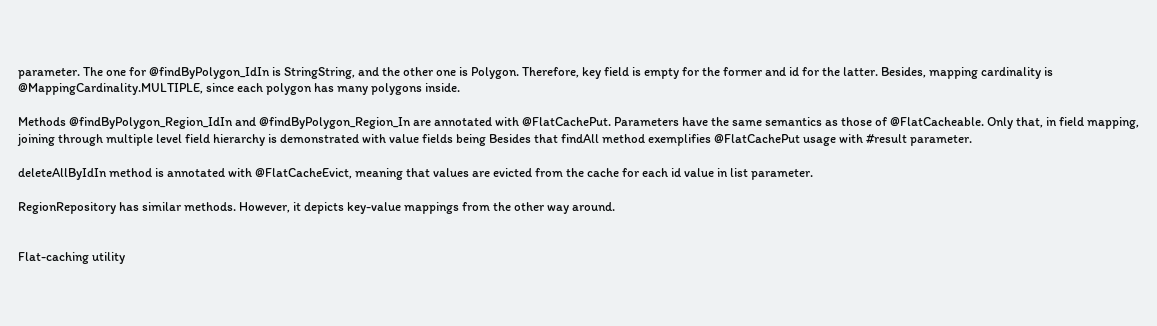parameter. The one for @findByPolygon_IdIn is StringString, and the other one is Polygon. Therefore, key field is empty for the former and id for the latter. Besides, mapping cardinality is @MappingCardinality.MULTIPLE, since each polygon has many polygons inside.

Methods @findByPolygon_Region_IdIn and @findByPolygon_Region_In are annotated with @FlatCachePut. Parameters have the same semantics as those of @FlatCacheable. Only that, in field mapping, joining through multiple level field hierarchy is demonstrated with value fields being Besides that findAll method exemplifies @FlatCachePut usage with #result parameter.

deleteAllByIdIn method is annotated with @FlatCacheEvict, meaning that values are evicted from the cache for each id value in list parameter.

RegionRepository has similar methods. However, it depicts key-value mappings from the other way around.


Flat-caching utility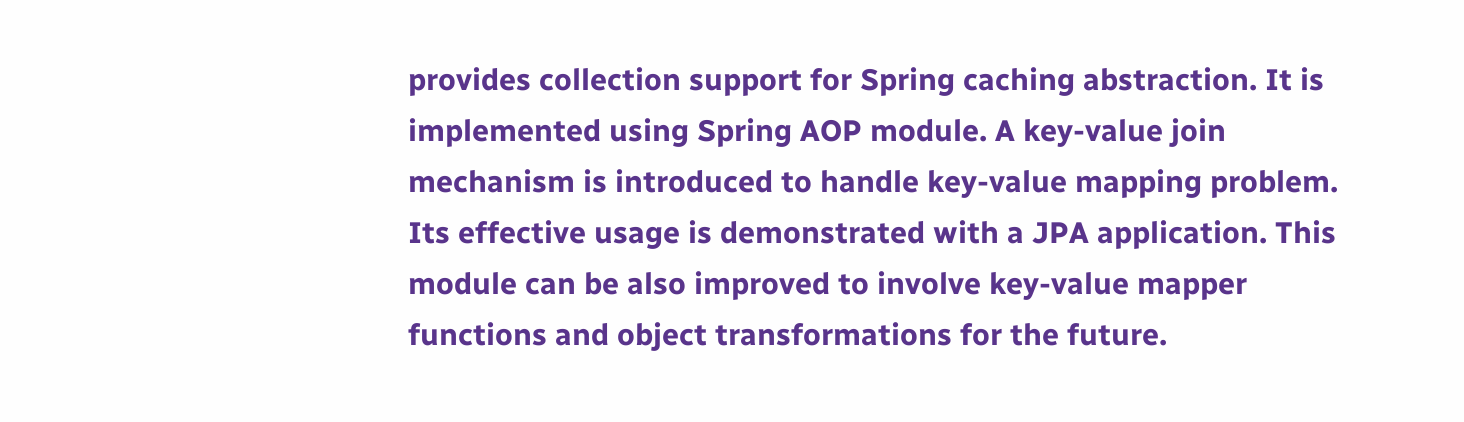provides collection support for Spring caching abstraction. It is implemented using Spring AOP module. A key-value join mechanism is introduced to handle key-value mapping problem. Its effective usage is demonstrated with a JPA application. This module can be also improved to involve key-value mapper functions and object transformations for the future.